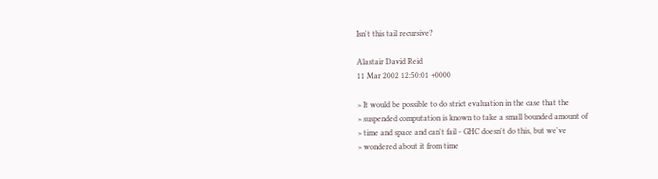Isn't this tail recursive?

Alastair David Reid
11 Mar 2002 12:50:01 +0000

> It would be possible to do strict evaluation in the case that the
> suspended computation is known to take a small bounded amount of
> time and space and can't fail - GHC doesn't do this, but we've
> wondered about it from time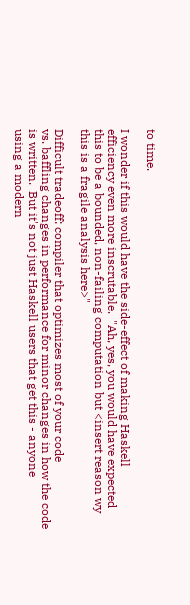to time.

I wonder if this would have the side-effect of making Haskell
efficiency even more inscrutable.  "Ah, yes, you would have expected
this to be a bounded, non-failing computation but <insert reason wy
this is a fragile analysis here>"

Difficult tradeoff: compiler that optimizes most of your code
vs. baffling changes in performance for minor changes in how the code
is written.  But it's not just Haskell users that get this - anyone
using a modern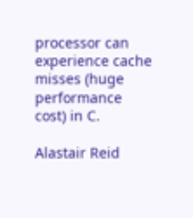processor can experience cache misses (huge performance
cost) in C.

Alastair Reid